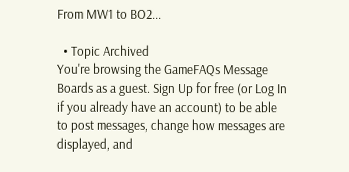From MW1 to BO2...

  • Topic Archived
You're browsing the GameFAQs Message Boards as a guest. Sign Up for free (or Log In if you already have an account) to be able to post messages, change how messages are displayed, and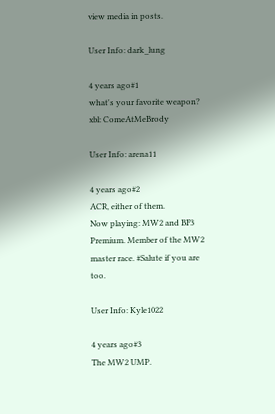view media in posts.

User Info: dark_lung

4 years ago#1
what's your favorite weapon?
xbl: ComeAtMeBrody

User Info: arena11

4 years ago#2
ACR, either of them.
Now playing: MW2 and BF3 Premium. Member of the MW2 master race. #Salute if you are too.

User Info: Kyle1022

4 years ago#3
The MW2 UMP.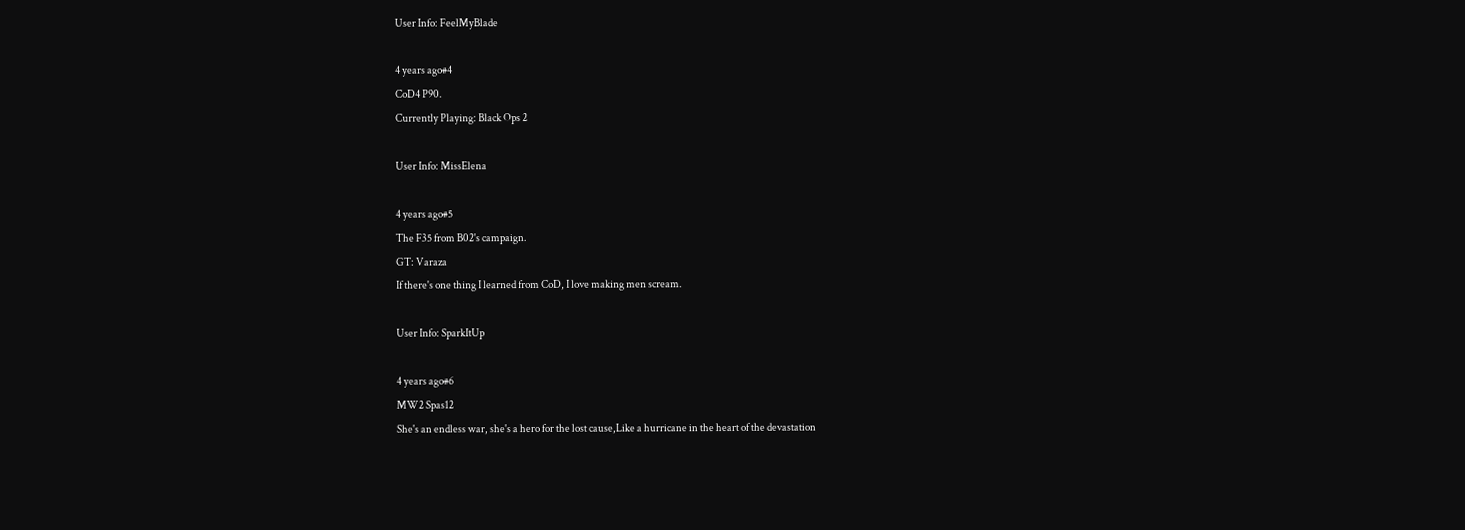User Info: FeelMyBlade

4 years ago#4
CoD4 P90.
Currently Playing: Black Ops 2

User Info: MissElena

4 years ago#5
The F35 from B02's campaign.
GT: Varaza
If there's one thing I learned from CoD, I love making men scream.

User Info: SparkItUp

4 years ago#6
MW2 Spas12
She's an endless war, she's a hero for the lost cause,Like a hurricane in the heart of the devastation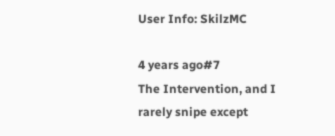User Info: SkilzMC

4 years ago#7
The Intervention, and I rarely snipe except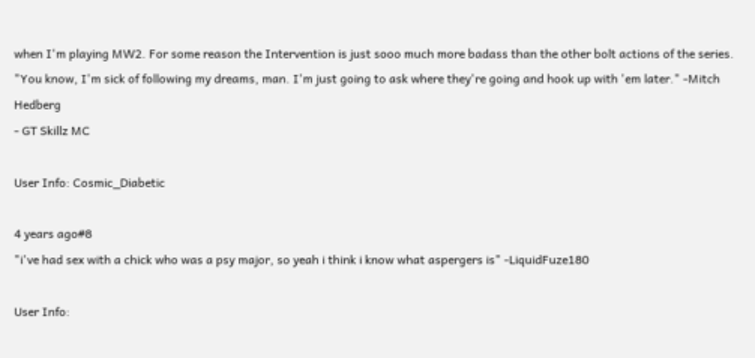when I'm playing MW2. For some reason the Intervention is just sooo much more badass than the other bolt actions of the series.
"You know, I'm sick of following my dreams, man. I'm just going to ask where they're going and hook up with 'em later." -Mitch Hedberg
- GT Skillz MC

User Info: Cosmic_Diabetic

4 years ago#8
"i've had sex with a chick who was a psy major, so yeah i think i know what aspergers is" -LiquidFuze180

User Info: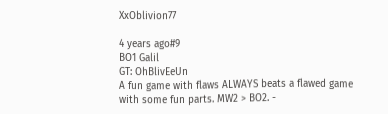XxOblivion77

4 years ago#9
BO1 Galil
GT: OhBlivEeUn
A fun game with flaws ALWAYS beats a flawed game with some fun parts. MW2 > BO2. -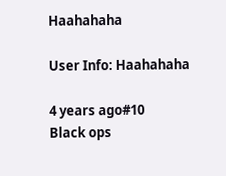Haahahaha

User Info: Haahahaha

4 years ago#10
Black ops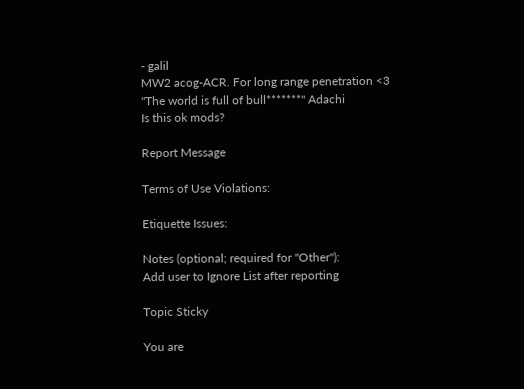- galil
MW2 acog-ACR. For long range penetration <3
"The world is full of bull*******" Adachi
Is this ok mods?

Report Message

Terms of Use Violations:

Etiquette Issues:

Notes (optional; required for "Other"):
Add user to Ignore List after reporting

Topic Sticky

You are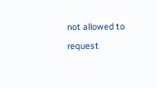not allowed to request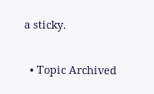a sticky.

  • Topic Archived